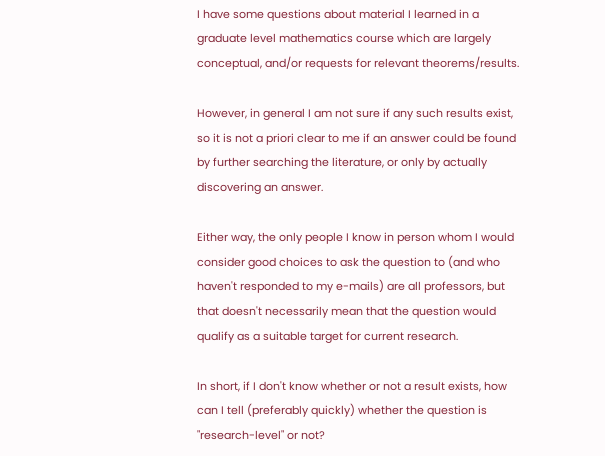I have some questions about material I learned in a graduate level mathematics course which are largely conceptual, and/or requests for relevant theorems/results.

However, in general I am not sure if any such results exist, so it is not a priori clear to me if an answer could be found by further searching the literature, or only by actually discovering an answer.

Either way, the only people I know in person whom I would consider good choices to ask the question to (and who haven't responded to my e-mails) are all professors, but that doesn't necessarily mean that the question would qualify as a suitable target for current research.

In short, if I don't know whether or not a result exists, how can I tell (preferably quickly) whether the question is "research-level" or not?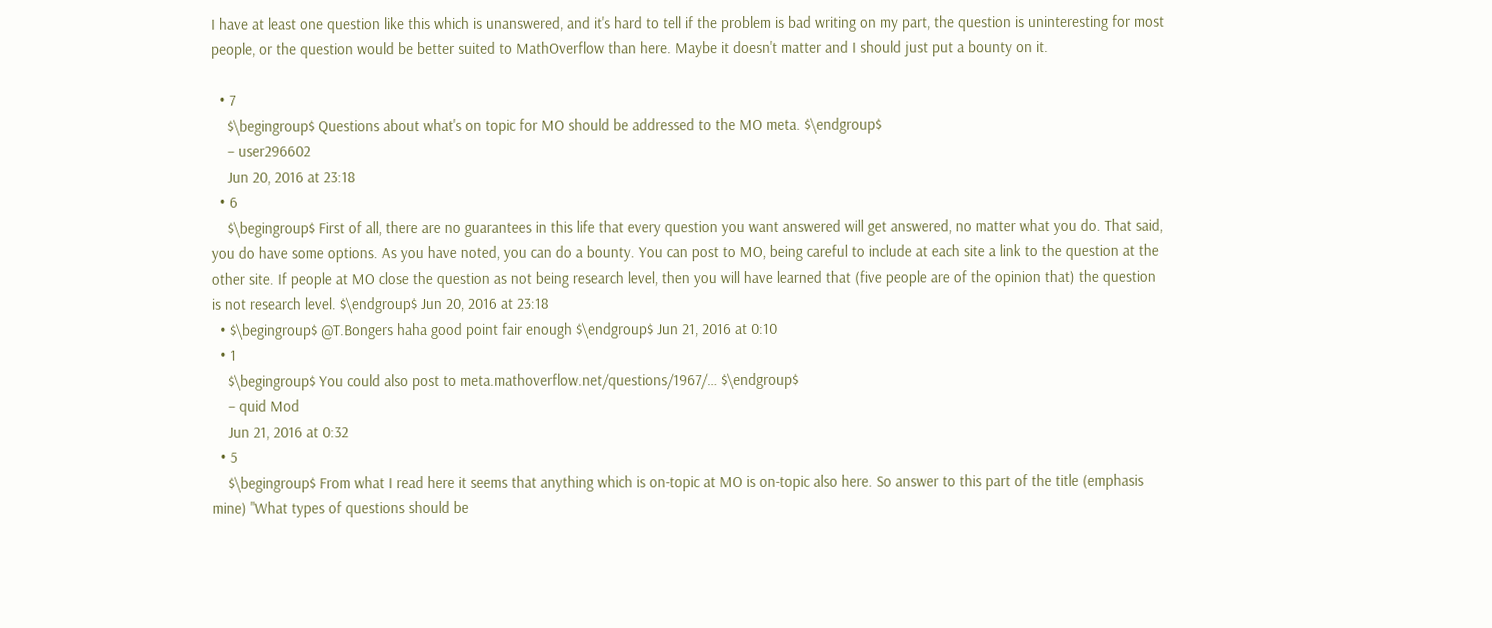I have at least one question like this which is unanswered, and it's hard to tell if the problem is bad writing on my part, the question is uninteresting for most people, or the question would be better suited to MathOverflow than here. Maybe it doesn't matter and I should just put a bounty on it.

  • 7
    $\begingroup$ Questions about what's on topic for MO should be addressed to the MO meta. $\endgroup$
    – user296602
    Jun 20, 2016 at 23:18
  • 6
    $\begingroup$ First of all, there are no guarantees in this life that every question you want answered will get answered, no matter what you do. That said, you do have some options. As you have noted, you can do a bounty. You can post to MO, being careful to include at each site a link to the question at the other site. If people at MO close the question as not being research level, then you will have learned that (five people are of the opinion that) the question is not research level. $\endgroup$ Jun 20, 2016 at 23:18
  • $\begingroup$ @T.Bongers haha good point fair enough $\endgroup$ Jun 21, 2016 at 0:10
  • 1
    $\begingroup$ You could also post to meta.mathoverflow.net/questions/1967/… $\endgroup$
    – quid Mod
    Jun 21, 2016 at 0:32
  • 5
    $\begingroup$ From what I read here it seems that anything which is on-topic at MO is on-topic also here. So answer to this part of the title (emphasis mine) "What types of questions should be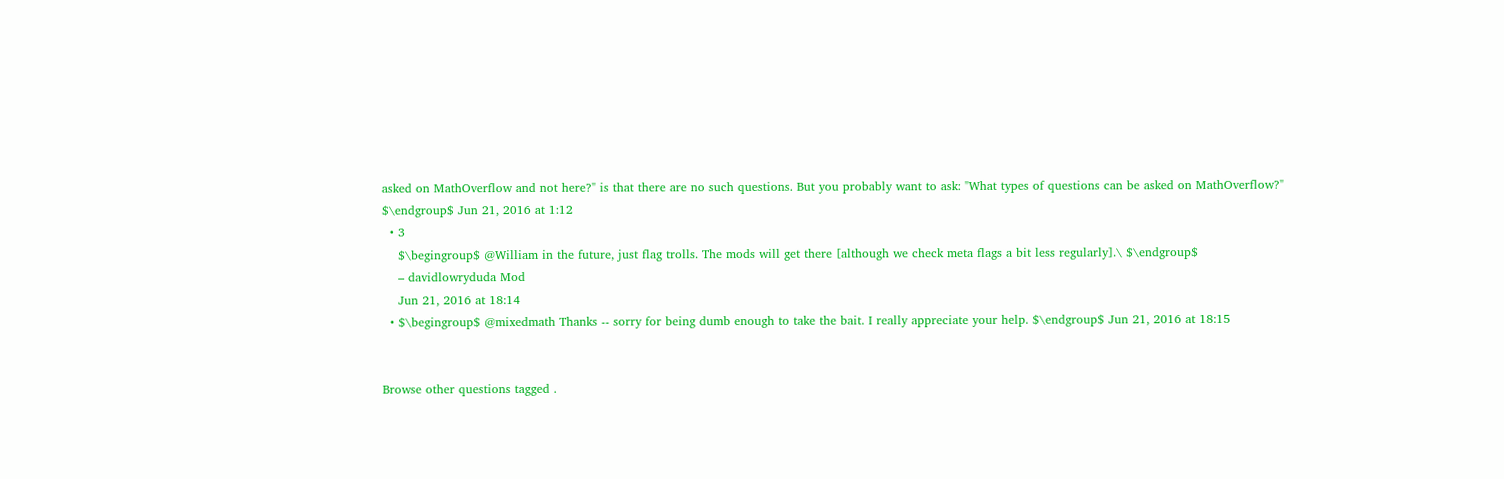asked on MathOverflow and not here?" is that there are no such questions. But you probably want to ask: "What types of questions can be asked on MathOverflow?" $\endgroup$ Jun 21, 2016 at 1:12
  • 3
    $\begingroup$ @William in the future, just flag trolls. The mods will get there [although we check meta flags a bit less regularly].\ $\endgroup$
    – davidlowryduda Mod
    Jun 21, 2016 at 18:14
  • $\begingroup$ @mixedmath Thanks -- sorry for being dumb enough to take the bait. I really appreciate your help. $\endgroup$ Jun 21, 2016 at 18:15


Browse other questions tagged .